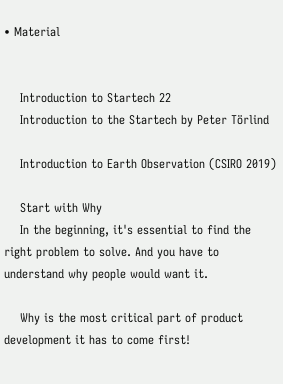• Material


    Introduction to Startech 22
    Introduction to the Startech by Peter Törlind

    Introduction to Earth Observation (CSIRO 2019)

    Start with Why
    In the beginning, it's essential to find the right problem to solve. And you have to understand why people would want it.

    Why is the most critical part of product development it has to come first!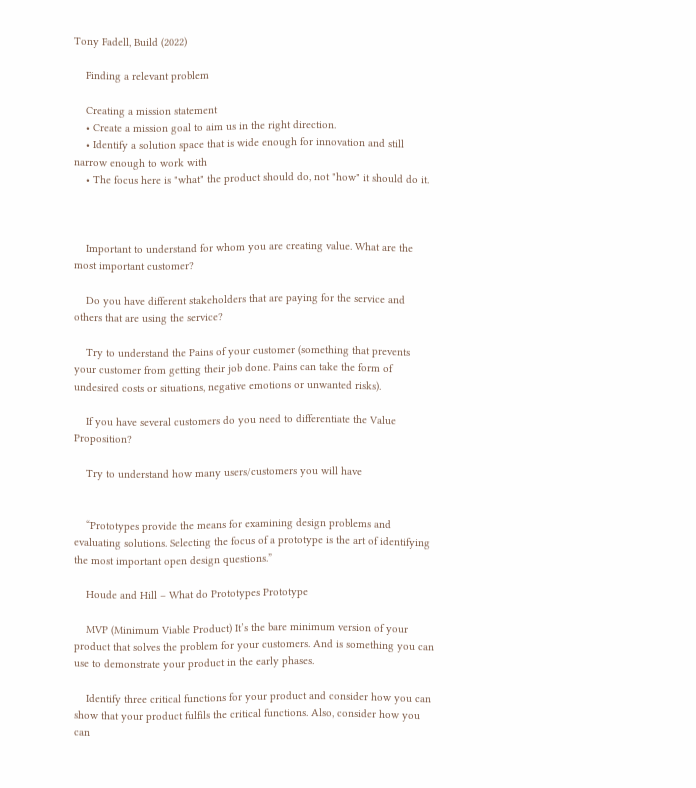Tony Fadell, Build (2022)

    Finding a relevant problem

    Creating a mission statement
    • Create a mission goal to aim us in the right direction.
    • Identify a solution space that is wide enough for innovation and still narrow enough to work with
    • The focus here is "what" the product should do, not "how" it should do it.



    Important to understand for whom you are creating value. What are the most important customer?

    Do you have different stakeholders that are paying for the service and others that are using the service?

    Try to understand the Pains of your customer (something that prevents your customer from getting their job done. Pains can take the form of undesired costs or situations, negative emotions or unwanted risks).

    If you have several customers do you need to differentiate the Value Proposition?

    Try to understand how many users/customers you will have


    “Prototypes provide the means for examining design problems and evaluating solutions. Selecting the focus of a prototype is the art of identifying the most important open design questions.”

    Houde and Hill – What do Prototypes Prototype

    MVP (Minimum Viable Product) It’s the bare minimum version of your product that solves the problem for your customers. And is something you can use to demonstrate your product in the early phases.

    Identify three critical functions for your product and consider how you can show that your product fulfils the critical functions. Also, consider how you can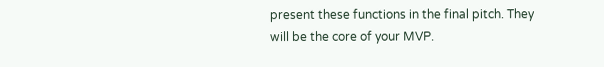present these functions in the final pitch. They will be the core of your MVP.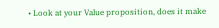• Look at your Value proposition, does it make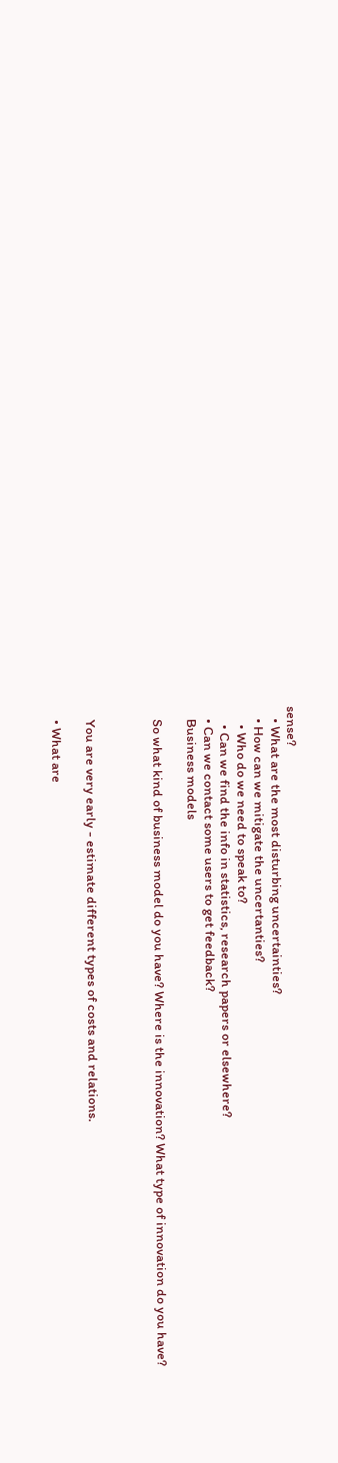sense?
    • What are the most disturbing uncertainties?
    • How can we mitigate the uncertanties?
      • Who do we need to speak to?
      • Can we find the info in statistics, research papers or elsewhere?
    • Can we contact some users to get feedback?
    Business models

    So what kind of business model do you have? Where is the innovation? What type of innovation do you have?



    You are very early - estimate different types of costs and relations.

    • What are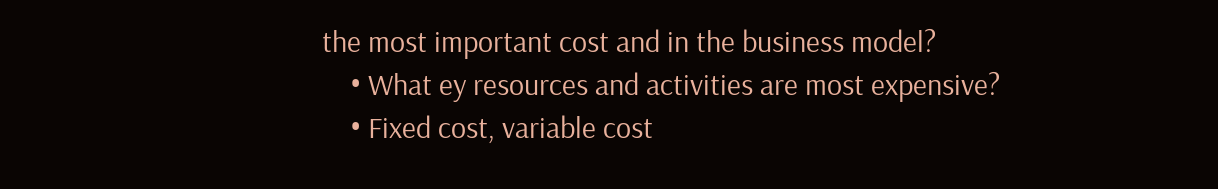the most important cost and in the business model?
    • What ey resources and activities are most expensive?
    • Fixed cost, variable cost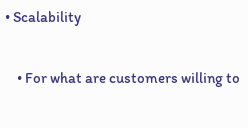• Scalability

    • For what are customers willing to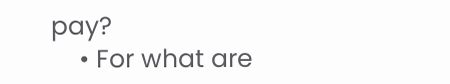pay?
    • For what are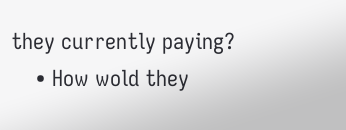they currently paying?
    • How wold they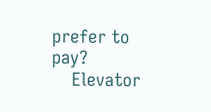prefer to pay?
    Elevator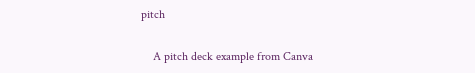pitch

    A pitch deck example from Canva